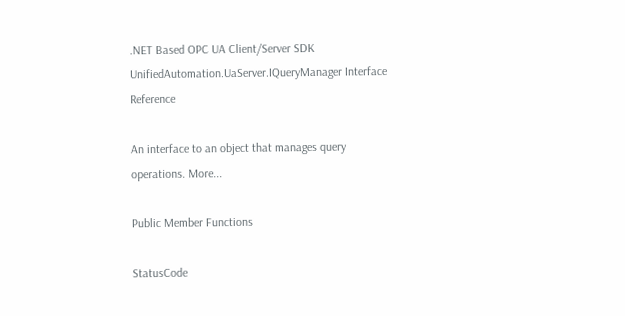.NET Based OPC UA Client/Server SDK
UnifiedAutomation.UaServer.IQueryManager Interface Reference

An interface to an object that manages query operations. More...

Public Member Functions

StatusCode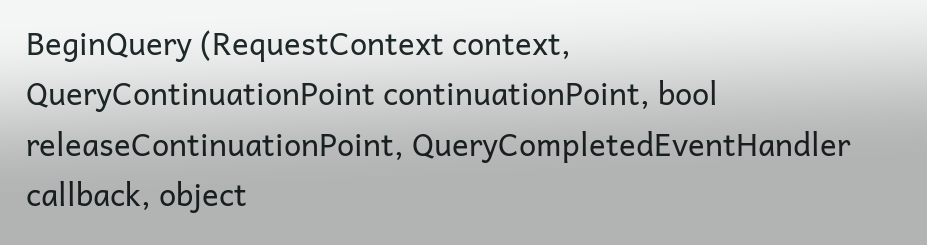BeginQuery (RequestContext context, QueryContinuationPoint continuationPoint, bool releaseContinuationPoint, QueryCompletedEventHandler callback, object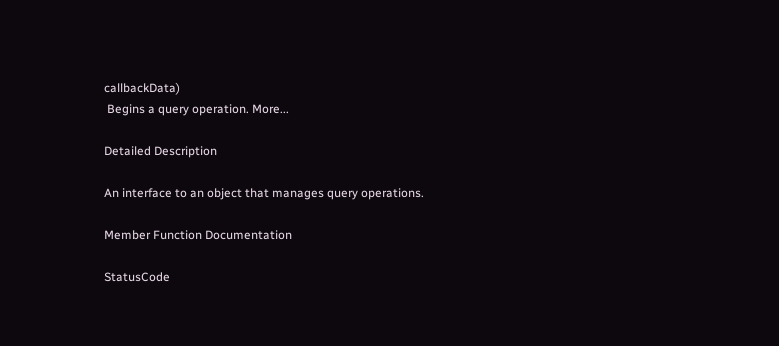callbackData)
 Begins a query operation. More...

Detailed Description

An interface to an object that manages query operations.

Member Function Documentation

StatusCode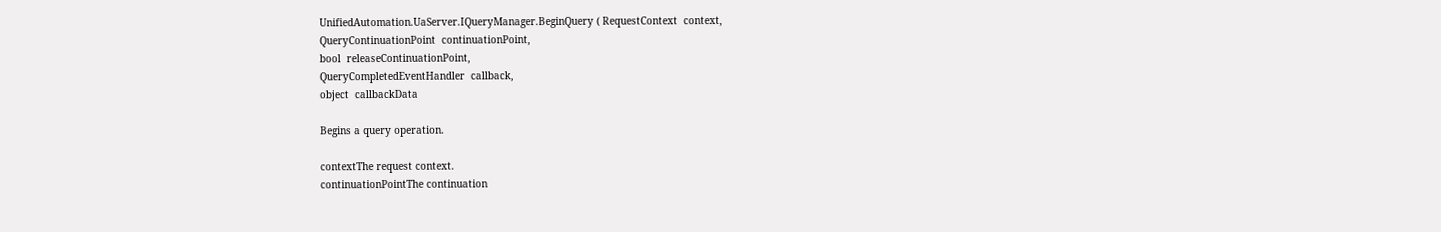UnifiedAutomation.UaServer.IQueryManager.BeginQuery ( RequestContext  context,
QueryContinuationPoint  continuationPoint,
bool  releaseContinuationPoint,
QueryCompletedEventHandler  callback,
object  callbackData

Begins a query operation.

contextThe request context.
continuationPointThe continuation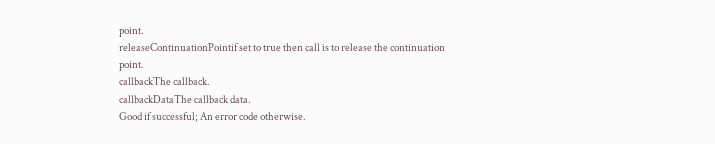point.
releaseContinuationPointif set to true then call is to release the continuation point.
callbackThe callback.
callbackDataThe callback data.
Good if successful; An error code otherwise.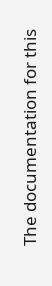The documentation for this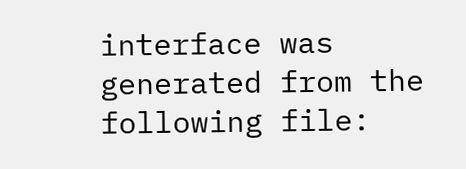interface was generated from the following file: